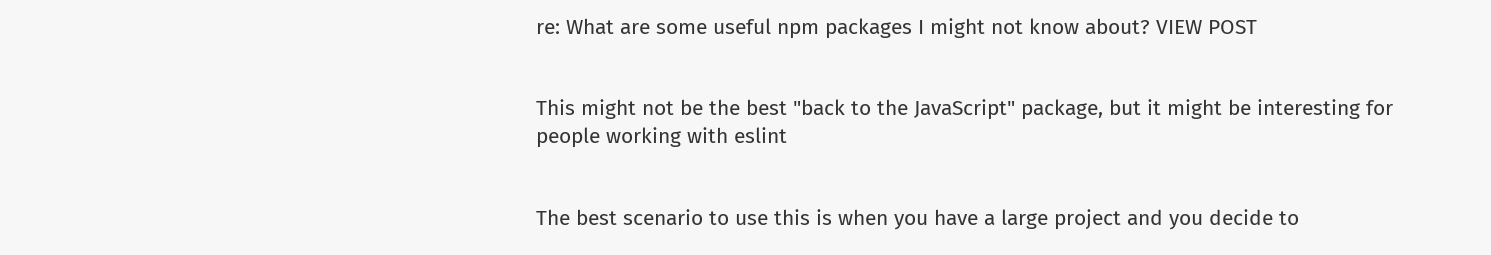re: What are some useful npm packages I might not know about? VIEW POST


This might not be the best "back to the JavaScript" package, but it might be interesting for people working with eslint


The best scenario to use this is when you have a large project and you decide to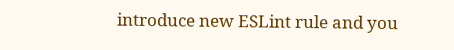introduce new ESLint rule and you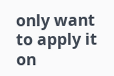only want to apply it on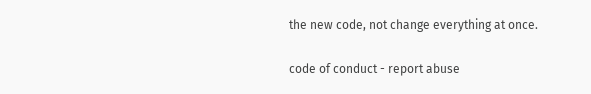the new code, not change everything at once.

code of conduct - report abuse